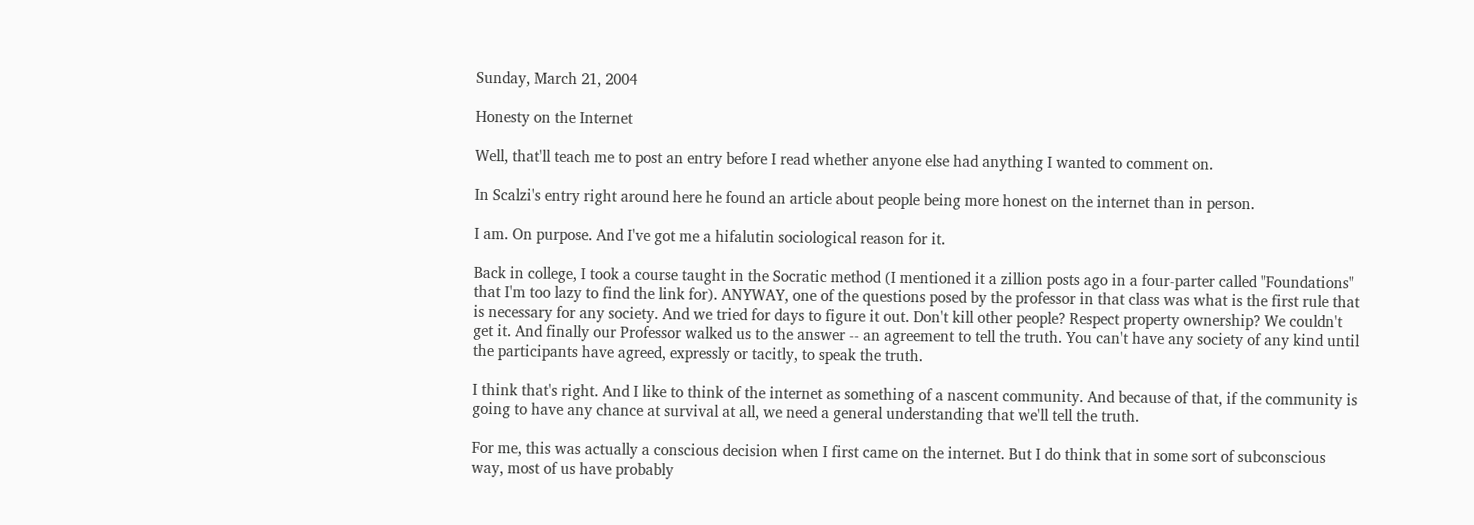Sunday, March 21, 2004

Honesty on the Internet

Well, that'll teach me to post an entry before I read whether anyone else had anything I wanted to comment on.

In Scalzi's entry right around here he found an article about people being more honest on the internet than in person.

I am. On purpose. And I've got me a hifalutin sociological reason for it.

Back in college, I took a course taught in the Socratic method (I mentioned it a zillion posts ago in a four-parter called "Foundations" that I'm too lazy to find the link for). ANYWAY, one of the questions posed by the professor in that class was what is the first rule that is necessary for any society. And we tried for days to figure it out. Don't kill other people? Respect property ownership? We couldn't get it. And finally our Professor walked us to the answer -- an agreement to tell the truth. You can't have any society of any kind until the participants have agreed, expressly or tacitly, to speak the truth.

I think that's right. And I like to think of the internet as something of a nascent community. And because of that, if the community is going to have any chance at survival at all, we need a general understanding that we'll tell the truth.

For me, this was actually a conscious decision when I first came on the internet. But I do think that in some sort of subconscious way, most of us have probably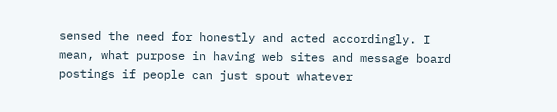sensed the need for honestly and acted accordingly. I mean, what purpose in having web sites and message board postings if people can just spout whatever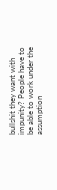bullshit they want with impunity? People have to be able to work under the assumption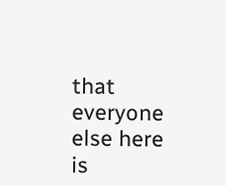that everyone else here is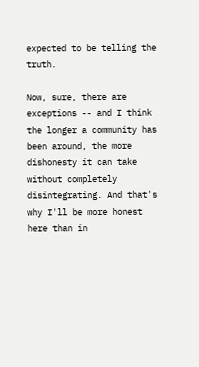expected to be telling the truth.

Now, sure, there are exceptions -- and I think the longer a community has been around, the more dishonesty it can take without completely disintegrating. And that's why I'll be more honest here than in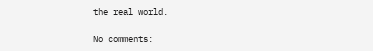the real world.

No comments: